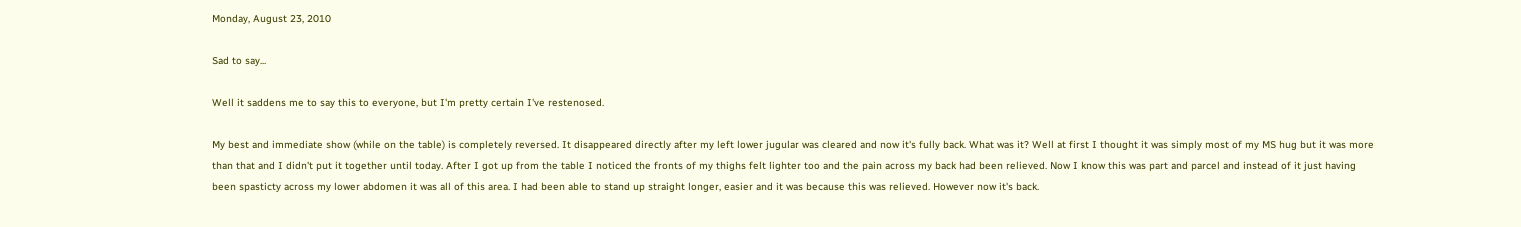Monday, August 23, 2010

Sad to say...

Well it saddens me to say this to everyone, but I'm pretty certain I've restenosed.

My best and immediate show (while on the table) is completely reversed. It disappeared directly after my left lower jugular was cleared and now it's fully back. What was it? Well at first I thought it was simply most of my MS hug but it was more than that and I didn't put it together until today. After I got up from the table I noticed the fronts of my thighs felt lighter too and the pain across my back had been relieved. Now I know this was part and parcel and instead of it just having been spasticty across my lower abdomen it was all of this area. I had been able to stand up straight longer, easier and it was because this was relieved. However now it's back.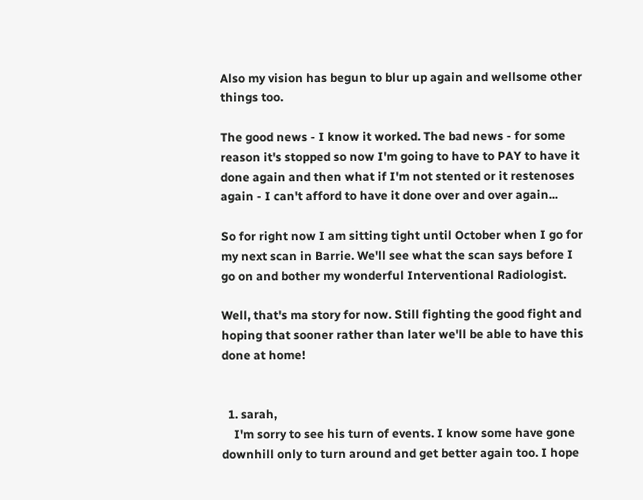Also my vision has begun to blur up again and wellsome other things too.

The good news - I know it worked. The bad news - for some reason it's stopped so now I'm going to have to PAY to have it done again and then what if I'm not stented or it restenoses again - I can't afford to have it done over and over again...

So for right now I am sitting tight until October when I go for my next scan in Barrie. We'll see what the scan says before I go on and bother my wonderful Interventional Radiologist.

Well, that's ma story for now. Still fighting the good fight and hoping that sooner rather than later we'll be able to have this done at home!


  1. sarah,
    I'm sorry to see his turn of events. I know some have gone downhill only to turn around and get better again too. I hope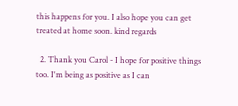this happens for you. I also hope you can get treated at home soon. kind regards

  2. Thank you Carol - I hope for positive things too. I'm being as positive as I can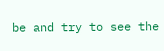be and try to see the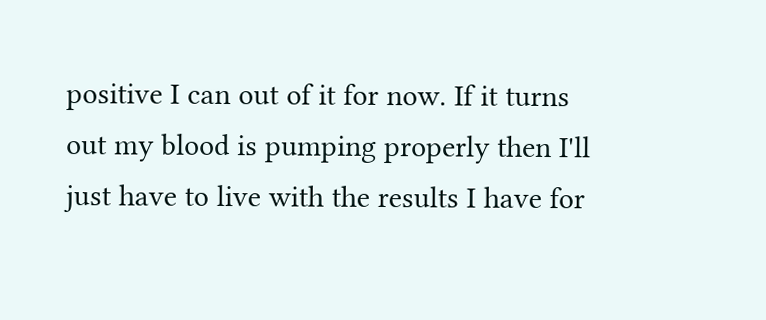positive I can out of it for now. If it turns out my blood is pumping properly then I'll just have to live with the results I have for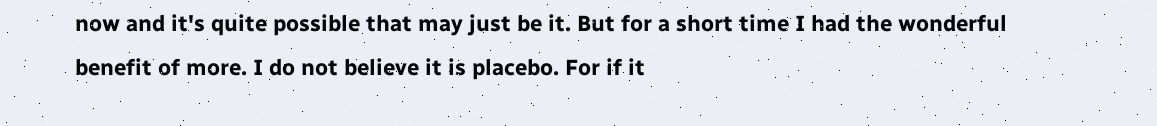now and it's quite possible that may just be it. But for a short time I had the wonderful benefit of more. I do not believe it is placebo. For if it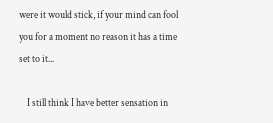were it would stick, if your mind can fool you for a moment no reason it has a time set to it...

    I still think I have better sensation in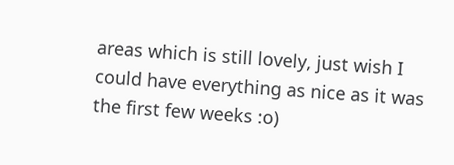areas which is still lovely, just wish I could have everything as nice as it was the first few weeks :o)